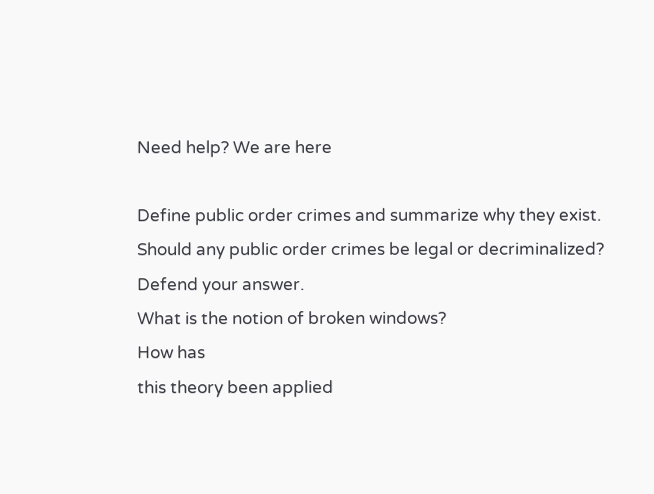Need help? We are here

Define public order crimes and summarize why they exist.
Should any public order crimes be legal or decriminalized?
Defend your answer.
What is the notion of broken windows?
How has
this theory been applied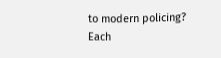to modern policing?
Each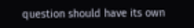question should have its own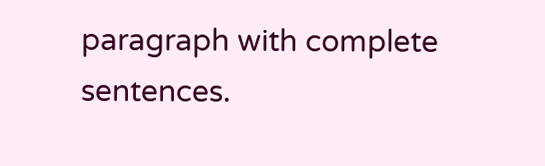paragraph with complete sentences.